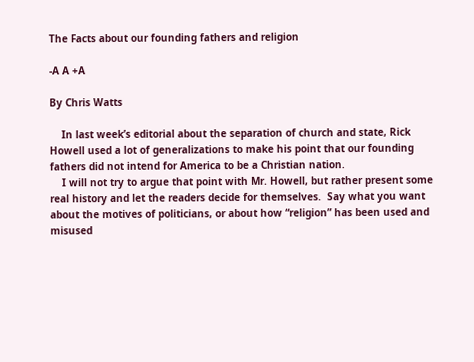The Facts about our founding fathers and religion

-A A +A

By Chris Watts

    In last week’s editorial about the separation of church and state, Rick Howell used a lot of generalizations to make his point that our founding fathers did not intend for America to be a Christian nation.
    I will not try to argue that point with Mr. Howell, but rather present some real history and let the readers decide for themselves.  Say what you want about the motives of politicians, or about how “religion” has been used and misused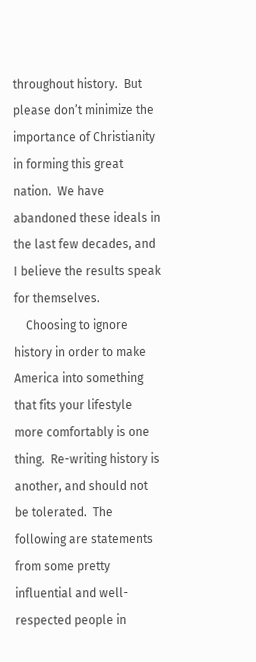throughout history.  But please don’t minimize the importance of Christianity in forming this great nation.  We have abandoned these ideals in the last few decades, and I believe the results speak for themselves.
    Choosing to ignore history in order to make America into something that fits your lifestyle more comfortably is one thing.  Re-writing history is another, and should not be tolerated.  The following are statements from some pretty influential and well-respected people in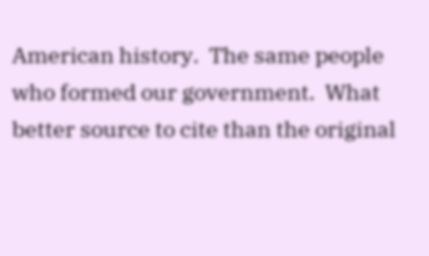American history.  The same people who formed our government.  What better source to cite than the original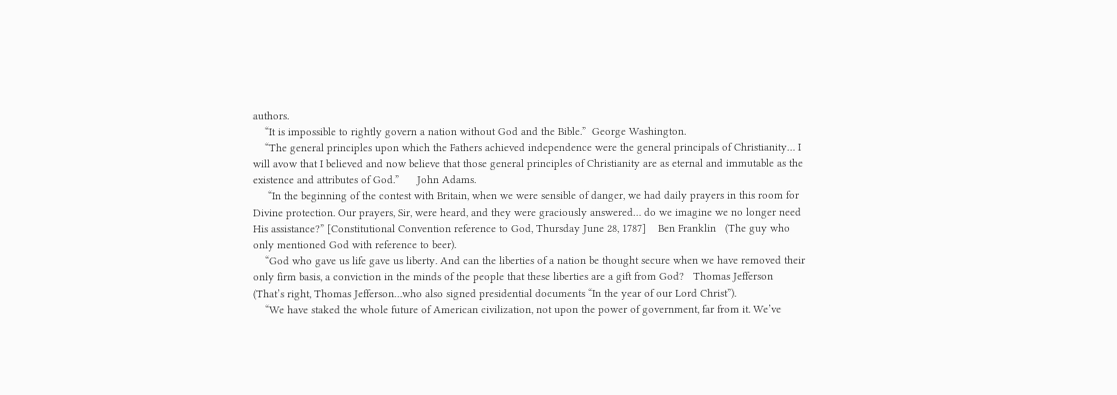authors.
    “It is impossible to rightly govern a nation without God and the Bible.”  George Washington.
    “The general principles upon which the Fathers achieved independence were the general principals of Christianity… I will avow that I believed and now believe that those general principles of Christianity are as eternal and immutable as the existence and attributes of God.”      John Adams.
     “In the beginning of the contest with Britain, when we were sensible of danger, we had daily prayers in this room for Divine protection. Our prayers, Sir, were heard, and they were graciously answered… do we imagine we no longer need His assistance?” [Constitutional Convention reference to God, Thursday June 28, 1787]    Ben Franklin   (The guy who only mentioned God with reference to beer).
    “God who gave us life gave us liberty. And can the liberties of a nation be thought secure when we have removed their only firm basis, a conviction in the minds of the people that these liberties are a gift from God?   Thomas Jefferson (That’s right, Thomas Jefferson…who also signed presidential documents “In the year of our Lord Christ”).
    “We have staked the whole future of American civilization, not upon the power of government, far from it. We’ve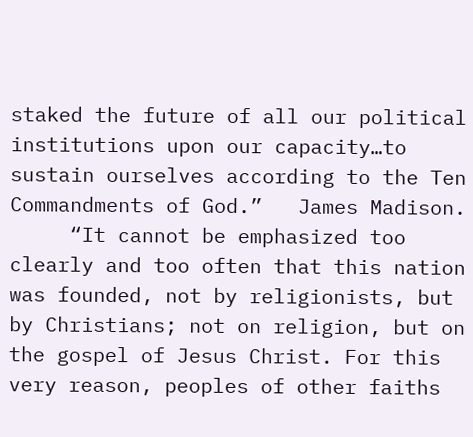staked the future of all our political institutions upon our capacity…to sustain ourselves according to the Ten Commandments of God.”   James Madison.
     “It cannot be emphasized too clearly and too often that this nation was founded, not by religionists, but by Christians; not on religion, but on the gospel of Jesus Christ. For this very reason, peoples of other faiths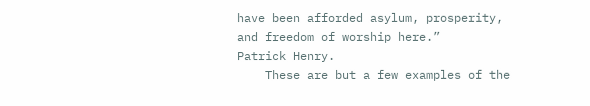have been afforded asylum, prosperity, and freedom of worship here.”     Patrick Henry.
    These are but a few examples of the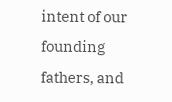intent of our founding fathers, and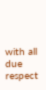with all due respect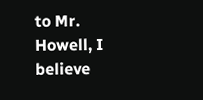to Mr. Howell, I believe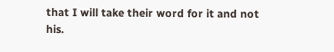that I will take their word for it and not his.